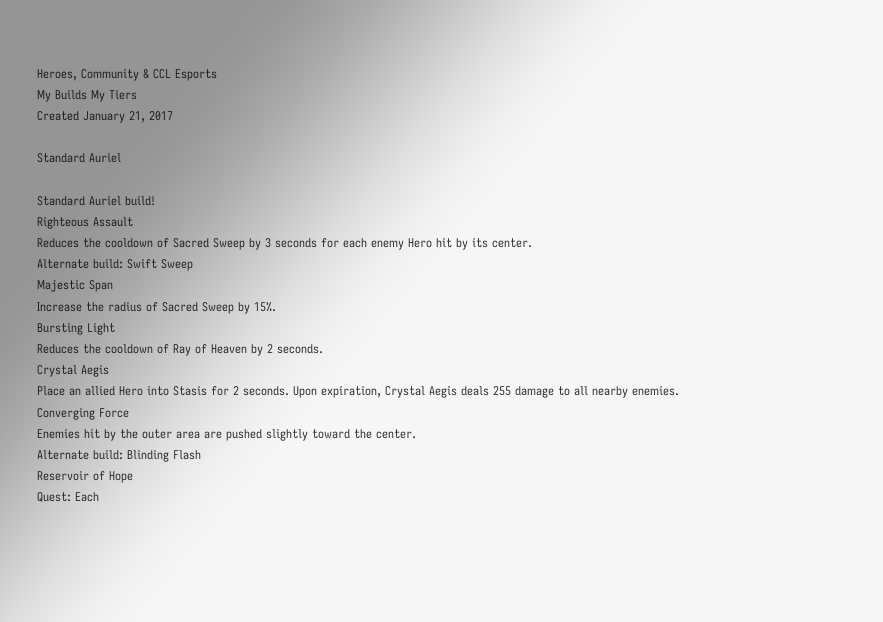Heroes, Community & CCL Esports
My Builds My Tiers
Created January 21, 2017

Standard Auriel

Standard Auriel build!
Righteous Assault
Reduces the cooldown of Sacred Sweep by 3 seconds for each enemy Hero hit by its center.
Alternate build: Swift Sweep
Majestic Span
Increase the radius of Sacred Sweep by 15%.
Bursting Light
Reduces the cooldown of Ray of Heaven by 2 seconds.
Crystal Aegis
Place an allied Hero into Stasis for 2 seconds. Upon expiration, Crystal Aegis deals 255 damage to all nearby enemies.
Converging Force
Enemies hit by the outer area are pushed slightly toward the center.
Alternate build: Blinding Flash
Reservoir of Hope
Quest: Each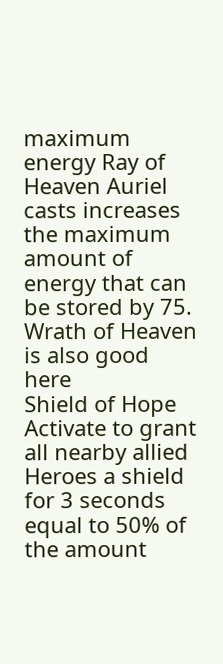maximum energy Ray of Heaven Auriel casts increases the maximum amount of energy that can be stored by 75.
Wrath of Heaven is also good here
Shield of Hope
Activate to grant all nearby allied Heroes a shield for 3 seconds equal to 50% of the amount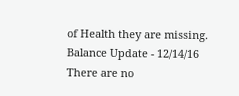of Health they are missing.
Balance Update - 12/14/16
There are no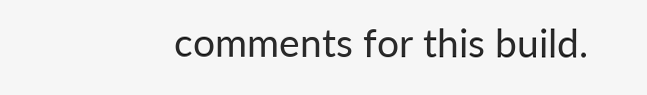comments for this build.